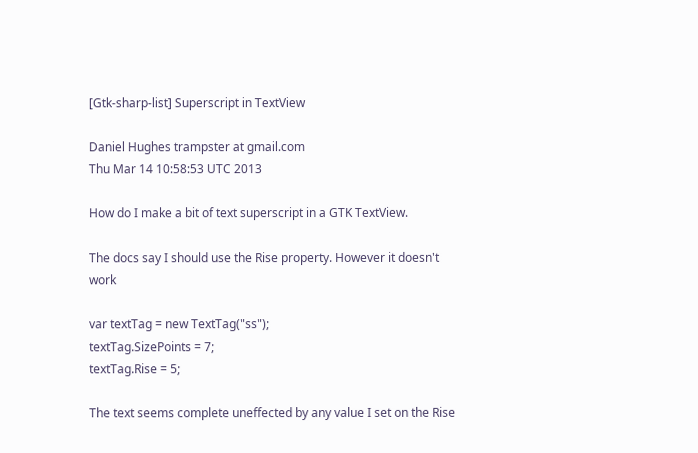[Gtk-sharp-list] Superscript in TextView

Daniel Hughes trampster at gmail.com
Thu Mar 14 10:58:53 UTC 2013

How do I make a bit of text superscript in a GTK TextView.

The docs say I should use the Rise property. However it doesn't work

var textTag = new TextTag("ss");
textTag.SizePoints = 7;
textTag.Rise = 5;

The text seems complete uneffected by any value I set on the Rise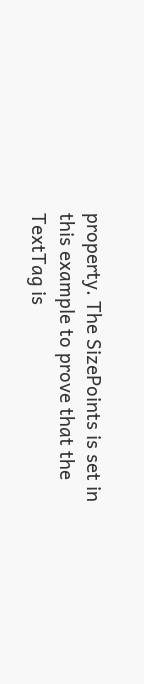property. The SizePoints is set in this example to prove that the
TextTag is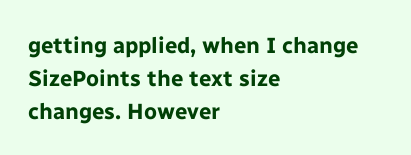getting applied, when I change SizePoints the text size
changes. However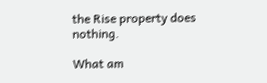the Rise property does nothing.

What am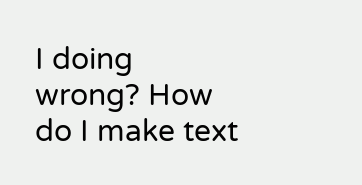I doing wrong? How do I make text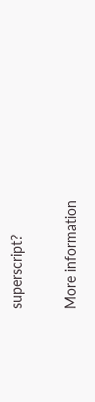superscript?

More information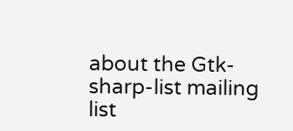about the Gtk-sharp-list mailing list